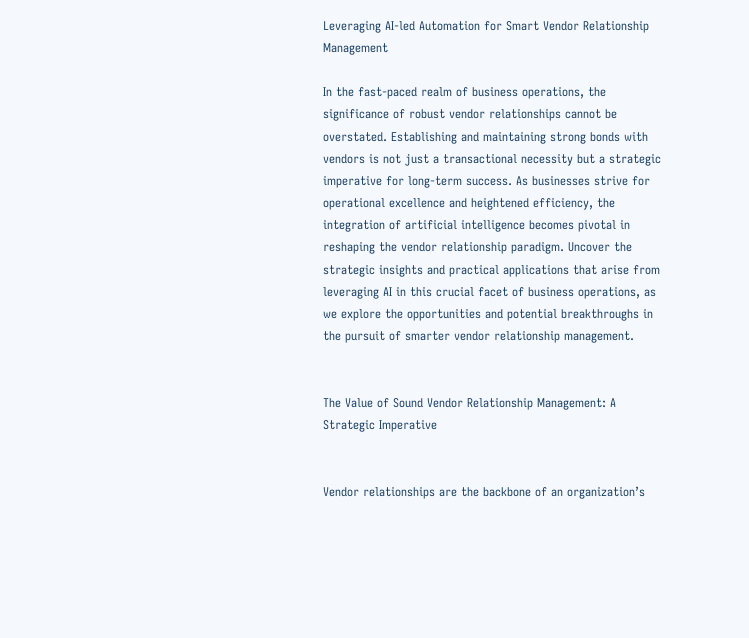Leveraging AI-led Automation for Smart Vendor Relationship Management

In the fast-paced realm of business operations, the significance of robust vendor relationships cannot be overstated. Establishing and maintaining strong bonds with vendors is not just a transactional necessity but a strategic imperative for long-term success. As businesses strive for operational excellence and heightened efficiency, the integration of artificial intelligence becomes pivotal in reshaping the vendor relationship paradigm. Uncover the strategic insights and practical applications that arise from leveraging AI in this crucial facet of business operations, as we explore the opportunities and potential breakthroughs in the pursuit of smarter vendor relationship management.


The Value of Sound Vendor Relationship Management: A Strategic Imperative


Vendor relationships are the backbone of an organization’s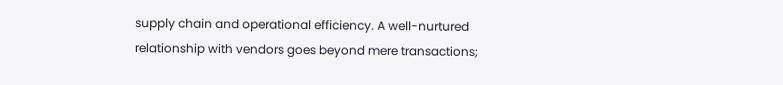supply chain and operational efficiency. A well-nurtured relationship with vendors goes beyond mere transactions;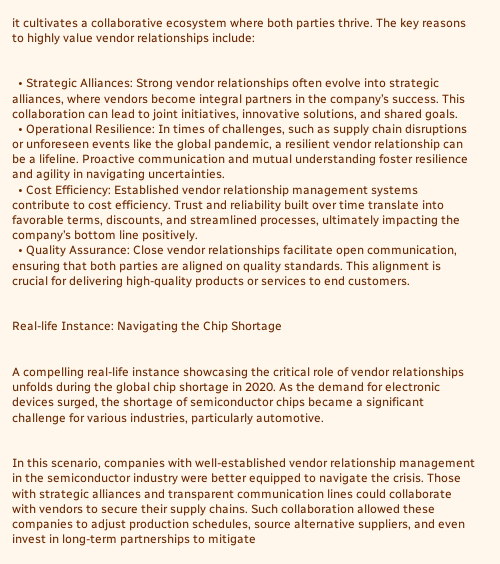it cultivates a collaborative ecosystem where both parties thrive. The key reasons to highly value vendor relationships include:


  • Strategic Alliances: Strong vendor relationships often evolve into strategic alliances, where vendors become integral partners in the company’s success. This collaboration can lead to joint initiatives, innovative solutions, and shared goals.
  • Operational Resilience: In times of challenges, such as supply chain disruptions or unforeseen events like the global pandemic, a resilient vendor relationship can be a lifeline. Proactive communication and mutual understanding foster resilience and agility in navigating uncertainties.
  • Cost Efficiency: Established vendor relationship management systems contribute to cost efficiency. Trust and reliability built over time translate into favorable terms, discounts, and streamlined processes, ultimately impacting the company’s bottom line positively.
  • Quality Assurance: Close vendor relationships facilitate open communication, ensuring that both parties are aligned on quality standards. This alignment is crucial for delivering high-quality products or services to end customers.


Real-life Instance: Navigating the Chip Shortage


A compelling real-life instance showcasing the critical role of vendor relationships unfolds during the global chip shortage in 2020. As the demand for electronic devices surged, the shortage of semiconductor chips became a significant challenge for various industries, particularly automotive.


In this scenario, companies with well-established vendor relationship management in the semiconductor industry were better equipped to navigate the crisis. Those with strategic alliances and transparent communication lines could collaborate with vendors to secure their supply chains. Such collaboration allowed these companies to adjust production schedules, source alternative suppliers, and even invest in long-term partnerships to mitigate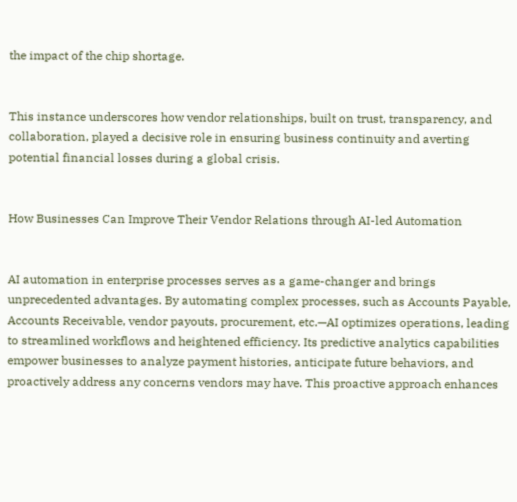the impact of the chip shortage.


This instance underscores how vendor relationships, built on trust, transparency, and collaboration, played a decisive role in ensuring business continuity and averting potential financial losses during a global crisis.


How Businesses Can Improve Their Vendor Relations through AI-led Automation


AI automation in enterprise processes serves as a game-changer and brings unprecedented advantages. By automating complex processes, such as Accounts Payable, Accounts Receivable, vendor payouts, procurement, etc.—AI optimizes operations, leading to streamlined workflows and heightened efficiency. Its predictive analytics capabilities empower businesses to analyze payment histories, anticipate future behaviors, and proactively address any concerns vendors may have. This proactive approach enhances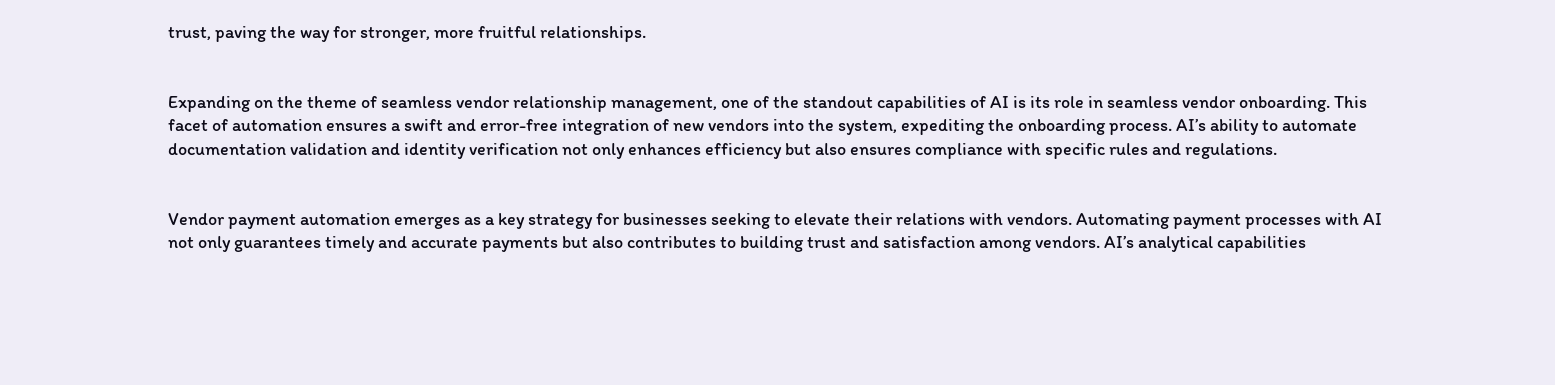trust, paving the way for stronger, more fruitful relationships.


Expanding on the theme of seamless vendor relationship management, one of the standout capabilities of AI is its role in seamless vendor onboarding. This facet of automation ensures a swift and error-free integration of new vendors into the system, expediting the onboarding process. AI’s ability to automate documentation validation and identity verification not only enhances efficiency but also ensures compliance with specific rules and regulations.


Vendor payment automation emerges as a key strategy for businesses seeking to elevate their relations with vendors. Automating payment processes with AI not only guarantees timely and accurate payments but also contributes to building trust and satisfaction among vendors. AI’s analytical capabilities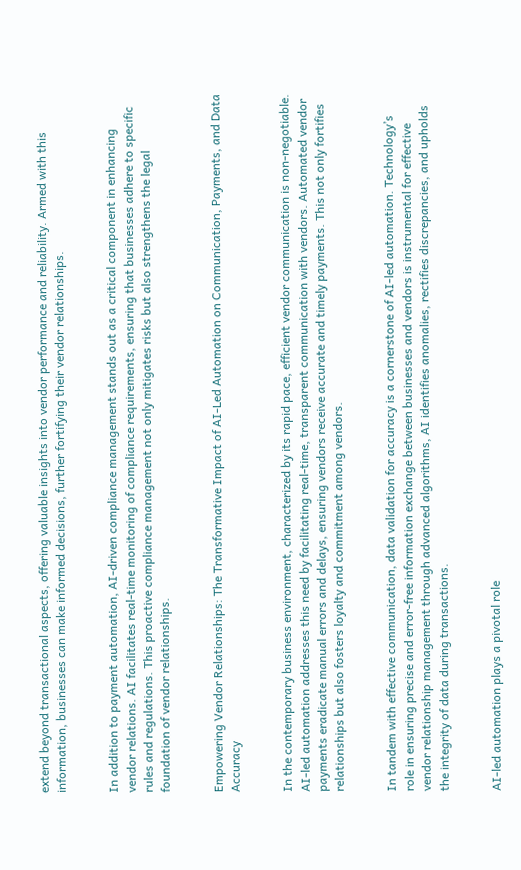extend beyond transactional aspects, offering valuable insights into vendor performance and reliability. Armed with this information, businesses can make informed decisions, further fortifying their vendor relationships.


In addition to payment automation, AI-driven compliance management stands out as a critical component in enhancing vendor relations. AI facilitates real-time monitoring of compliance requirements, ensuring that businesses adhere to specific rules and regulations. This proactive compliance management not only mitigates risks but also strengthens the legal foundation of vendor relationships.


Empowering Vendor Relationships: The Transformative Impact of AI-Led Automation on Communication, Payments, and Data Accuracy


In the contemporary business environment, characterized by its rapid pace, efficient vendor communication is non-negotiable. AI-led automation addresses this need by facilitating real-time, transparent communication with vendors. Automated vendor payments eradicate manual errors and delays, ensuring vendors receive accurate and timely payments. This not only fortifies relationships but also fosters loyalty and commitment among vendors.


In tandem with effective communication, data validation for accuracy is a cornerstone of AI-led automation. Technology’s role in ensuring precise and error-free information exchange between businesses and vendors is instrumental for effective vendor relationship management through advanced algorithms, AI identifies anomalies, rectifies discrepancies, and upholds the integrity of data during transactions.


AI-led automation plays a pivotal role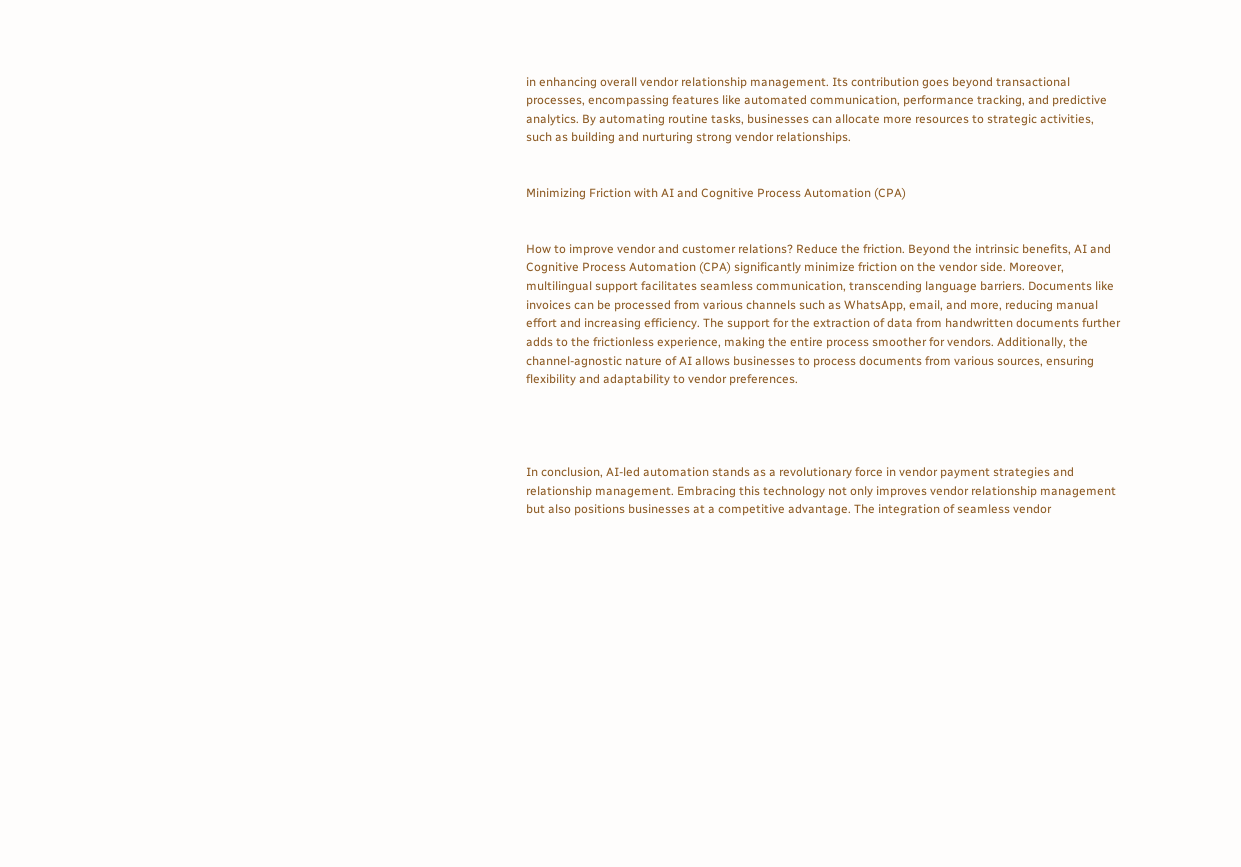in enhancing overall vendor relationship management. Its contribution goes beyond transactional processes, encompassing features like automated communication, performance tracking, and predictive analytics. By automating routine tasks, businesses can allocate more resources to strategic activities, such as building and nurturing strong vendor relationships.


Minimizing Friction with AI and Cognitive Process Automation (CPA)


How to improve vendor and customer relations? Reduce the friction. Beyond the intrinsic benefits, AI and Cognitive Process Automation (CPA) significantly minimize friction on the vendor side. Moreover, multilingual support facilitates seamless communication, transcending language barriers. Documents like invoices can be processed from various channels such as WhatsApp, email, and more, reducing manual effort and increasing efficiency. The support for the extraction of data from handwritten documents further adds to the frictionless experience, making the entire process smoother for vendors. Additionally, the channel-agnostic nature of AI allows businesses to process documents from various sources, ensuring flexibility and adaptability to vendor preferences.




In conclusion, AI-led automation stands as a revolutionary force in vendor payment strategies and relationship management. Embracing this technology not only improves vendor relationship management but also positions businesses at a competitive advantage. The integration of seamless vendor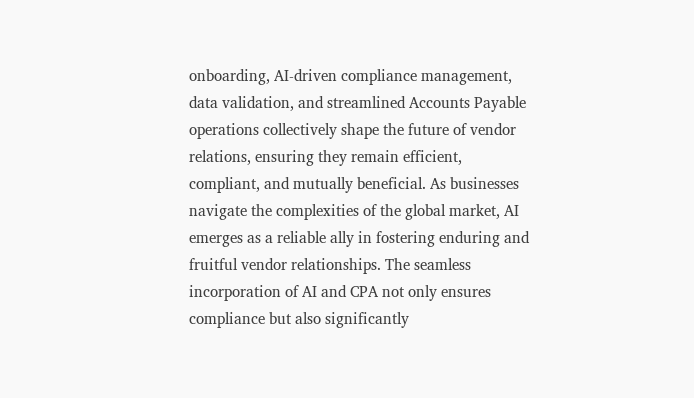onboarding, AI-driven compliance management, data validation, and streamlined Accounts Payable operations collectively shape the future of vendor relations, ensuring they remain efficient, compliant, and mutually beneficial. As businesses navigate the complexities of the global market, AI emerges as a reliable ally in fostering enduring and fruitful vendor relationships. The seamless incorporation of AI and CPA not only ensures compliance but also significantly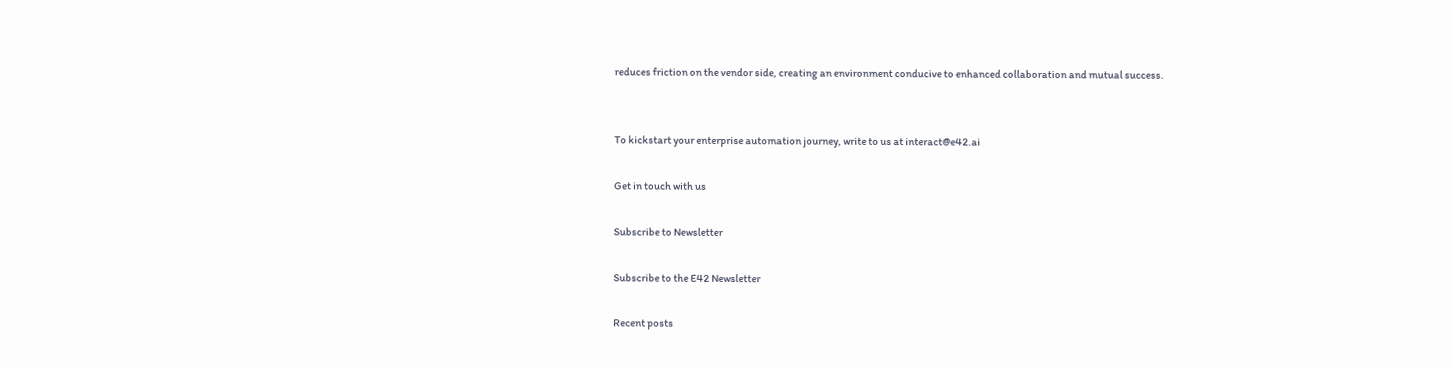reduces friction on the vendor side, creating an environment conducive to enhanced collaboration and mutual success.


To kickstart your enterprise automation journey, write to us at interact@e42.ai

Get in touch with us

Subscribe to Newsletter

Subscribe to the E42 Newsletter

Recent posts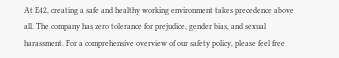At E42, creating a safe and healthy working environment takes precedence above all. The company has zero tolerance for prejudice, gender bias, and sexual harassment. For a comprehensive overview of our safety policy, please feel free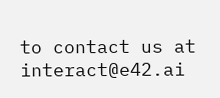to contact us at interact@e42.ai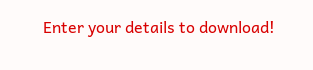Enter your details to download!